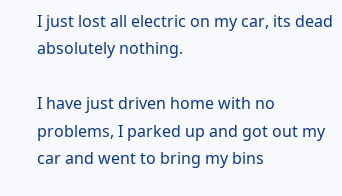I just lost all electric on my car, its dead absolutely nothing.

I have just driven home with no problems, I parked up and got out my car and went to bring my bins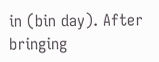in (bin day). After bringing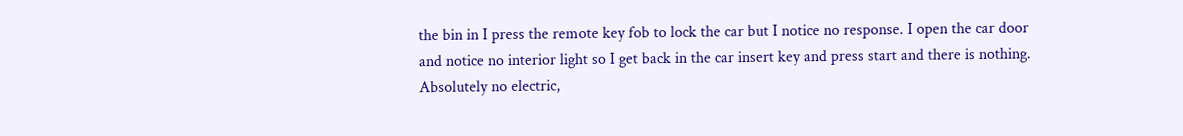the bin in I press the remote key fob to lock the car but I notice no response. I open the car door and notice no interior light so I get back in the car insert key and press start and there is nothing. Absolutely no electric,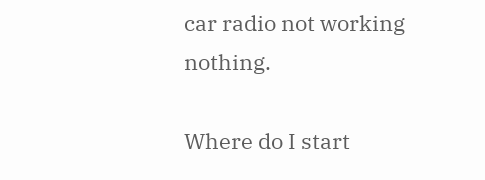car radio not working nothing.

Where do I start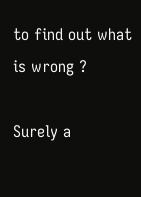to find out what is wrong ?

Surely a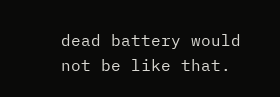dead battery would not be like that.